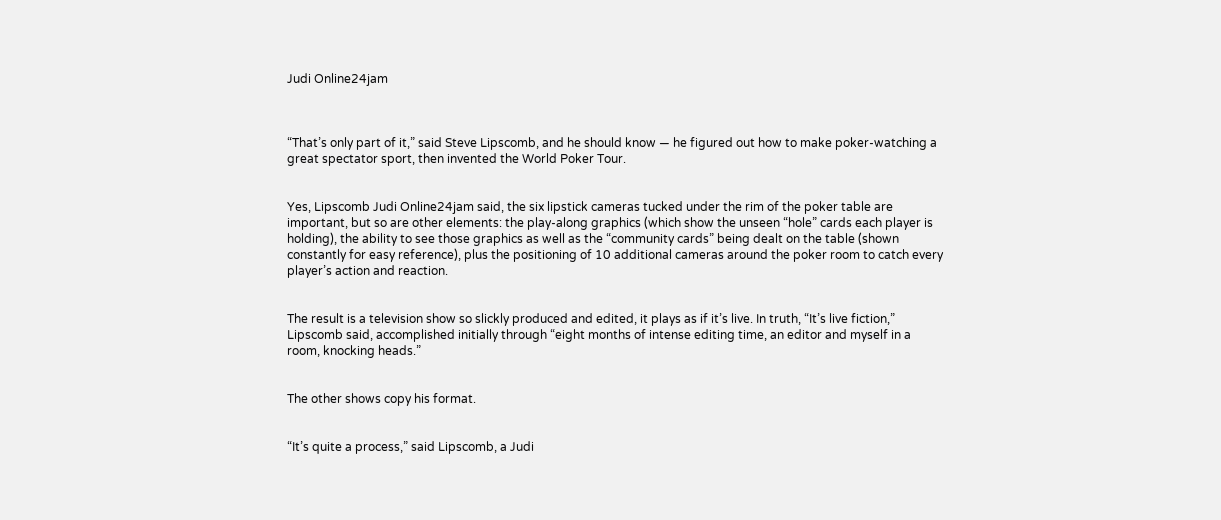Judi Online24jam



“That’s only part of it,” said Steve Lipscomb, and he should know — he figured out how to make poker-watching a great spectator sport, then invented the World Poker Tour.


Yes, Lipscomb Judi Online24jam said, the six lipstick cameras tucked under the rim of the poker table are important, but so are other elements: the play-along graphics (which show the unseen “hole” cards each player is holding), the ability to see those graphics as well as the “community cards” being dealt on the table (shown constantly for easy reference), plus the positioning of 10 additional cameras around the poker room to catch every player’s action and reaction.


The result is a television show so slickly produced and edited, it plays as if it’s live. In truth, “It’s live fiction,” Lipscomb said, accomplished initially through “eight months of intense editing time, an editor and myself in a room, knocking heads.”


The other shows copy his format.


“It’s quite a process,” said Lipscomb, a Judi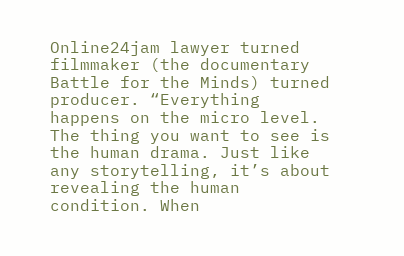Online24jam lawyer turned filmmaker (the documentary Battle for the Minds) turned producer. “Everything happens on the micro level. The thing you want to see is the human drama. Just like any storytelling, it’s about revealing the human condition. When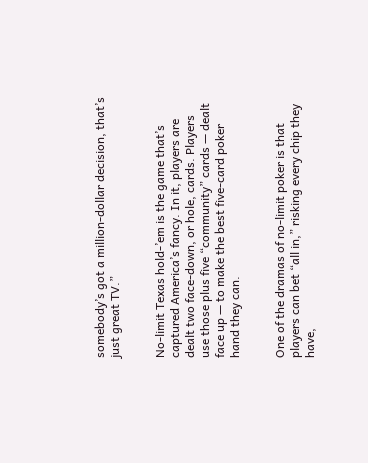somebody’s got a million-dollar decision, that’s just great TV.”


No-limit Texas hold-’em is the game that’s captured America’s fancy. In it, players are dealt two face-down, or hole, cards. Players use those plus five “community” cards — dealt face up — to make the best five-card poker hand they can.


One of the dramas of no-limit poker is that players can bet “all in,” risking every chip they have,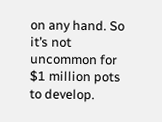on any hand. So it’s not uncommon for $1 million pots to develop.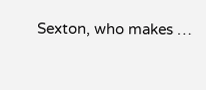Sexton, who makes …